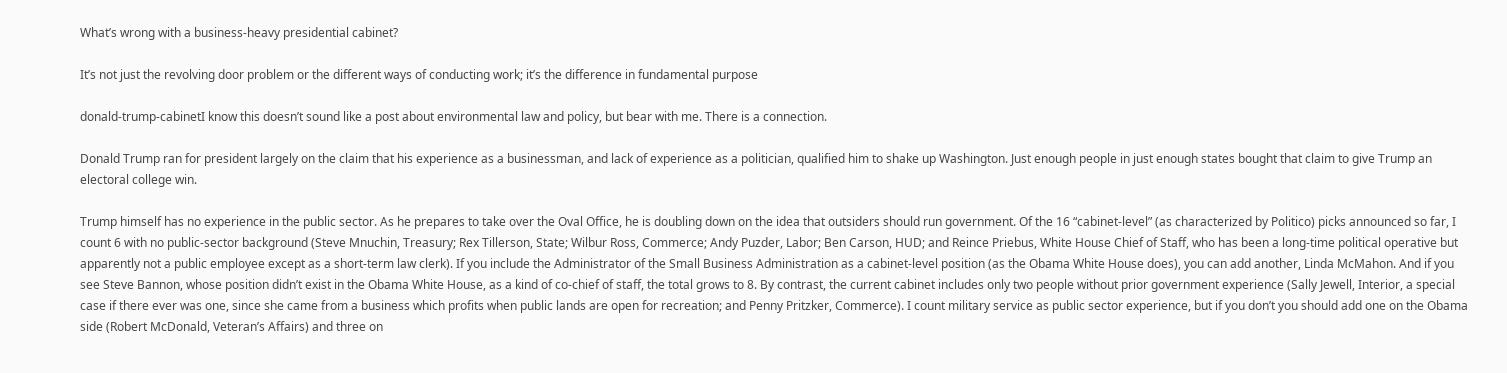What’s wrong with a business-heavy presidential cabinet?

It’s not just the revolving door problem or the different ways of conducting work; it’s the difference in fundamental purpose

donald-trump-cabinetI know this doesn’t sound like a post about environmental law and policy, but bear with me. There is a connection.

Donald Trump ran for president largely on the claim that his experience as a businessman, and lack of experience as a politician, qualified him to shake up Washington. Just enough people in just enough states bought that claim to give Trump an electoral college win.

Trump himself has no experience in the public sector. As he prepares to take over the Oval Office, he is doubling down on the idea that outsiders should run government. Of the 16 “cabinet-level” (as characterized by Politico) picks announced so far, I count 6 with no public-sector background (Steve Mnuchin, Treasury; Rex Tillerson, State; Wilbur Ross, Commerce; Andy Puzder, Labor; Ben Carson, HUD; and Reince Priebus, White House Chief of Staff, who has been a long-time political operative but apparently not a public employee except as a short-term law clerk). If you include the Administrator of the Small Business Administration as a cabinet-level position (as the Obama White House does), you can add another, Linda McMahon. And if you see Steve Bannon, whose position didn’t exist in the Obama White House, as a kind of co-chief of staff, the total grows to 8. By contrast, the current cabinet includes only two people without prior government experience (Sally Jewell, Interior, a special case if there ever was one, since she came from a business which profits when public lands are open for recreation; and Penny Pritzker, Commerce). I count military service as public sector experience, but if you don’t you should add one on the Obama side (Robert McDonald, Veteran’s Affairs) and three on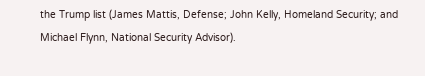the Trump list (James Mattis, Defense; John Kelly, Homeland Security; and Michael Flynn, National Security Advisor).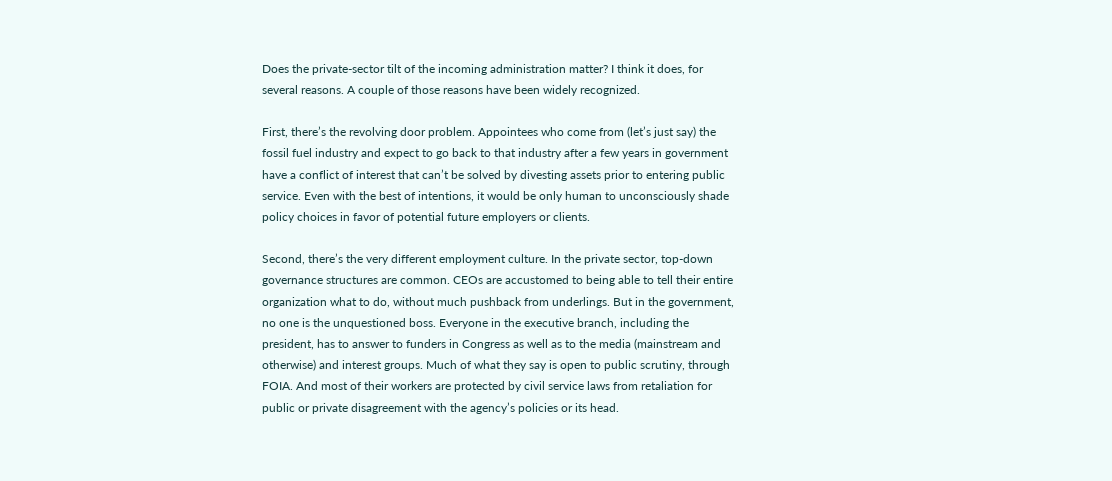Does the private-sector tilt of the incoming administration matter? I think it does, for several reasons. A couple of those reasons have been widely recognized.

First, there’s the revolving door problem. Appointees who come from (let’s just say) the fossil fuel industry and expect to go back to that industry after a few years in government have a conflict of interest that can’t be solved by divesting assets prior to entering public service. Even with the best of intentions, it would be only human to unconsciously shade policy choices in favor of potential future employers or clients.

Second, there’s the very different employment culture. In the private sector, top-down governance structures are common. CEOs are accustomed to being able to tell their entire organization what to do, without much pushback from underlings. But in the government, no one is the unquestioned boss. Everyone in the executive branch, including the president, has to answer to funders in Congress as well as to the media (mainstream and otherwise) and interest groups. Much of what they say is open to public scrutiny, through FOIA. And most of their workers are protected by civil service laws from retaliation for public or private disagreement with the agency’s policies or its head.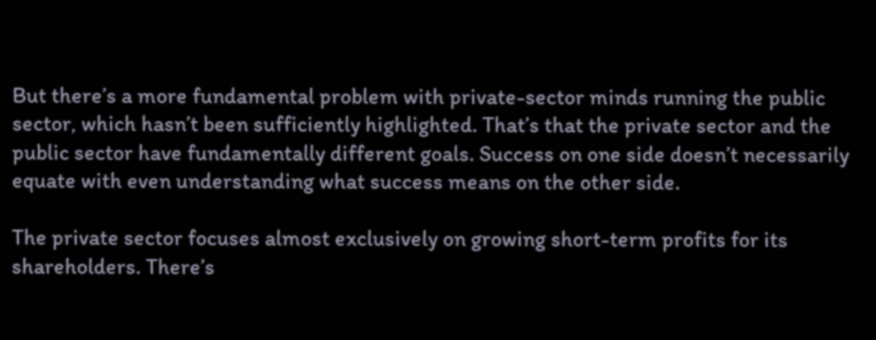But there’s a more fundamental problem with private-sector minds running the public sector, which hasn’t been sufficiently highlighted. That’s that the private sector and the public sector have fundamentally different goals. Success on one side doesn’t necessarily equate with even understanding what success means on the other side.

The private sector focuses almost exclusively on growing short-term profits for its shareholders. There’s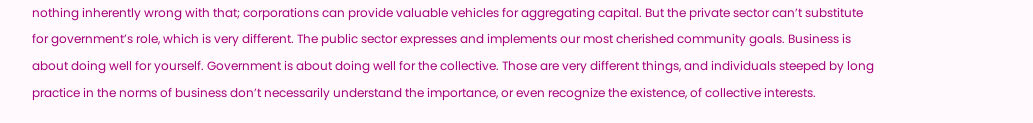nothing inherently wrong with that; corporations can provide valuable vehicles for aggregating capital. But the private sector can’t substitute for government’s role, which is very different. The public sector expresses and implements our most cherished community goals. Business is about doing well for yourself. Government is about doing well for the collective. Those are very different things, and individuals steeped by long practice in the norms of business don’t necessarily understand the importance, or even recognize the existence, of collective interests.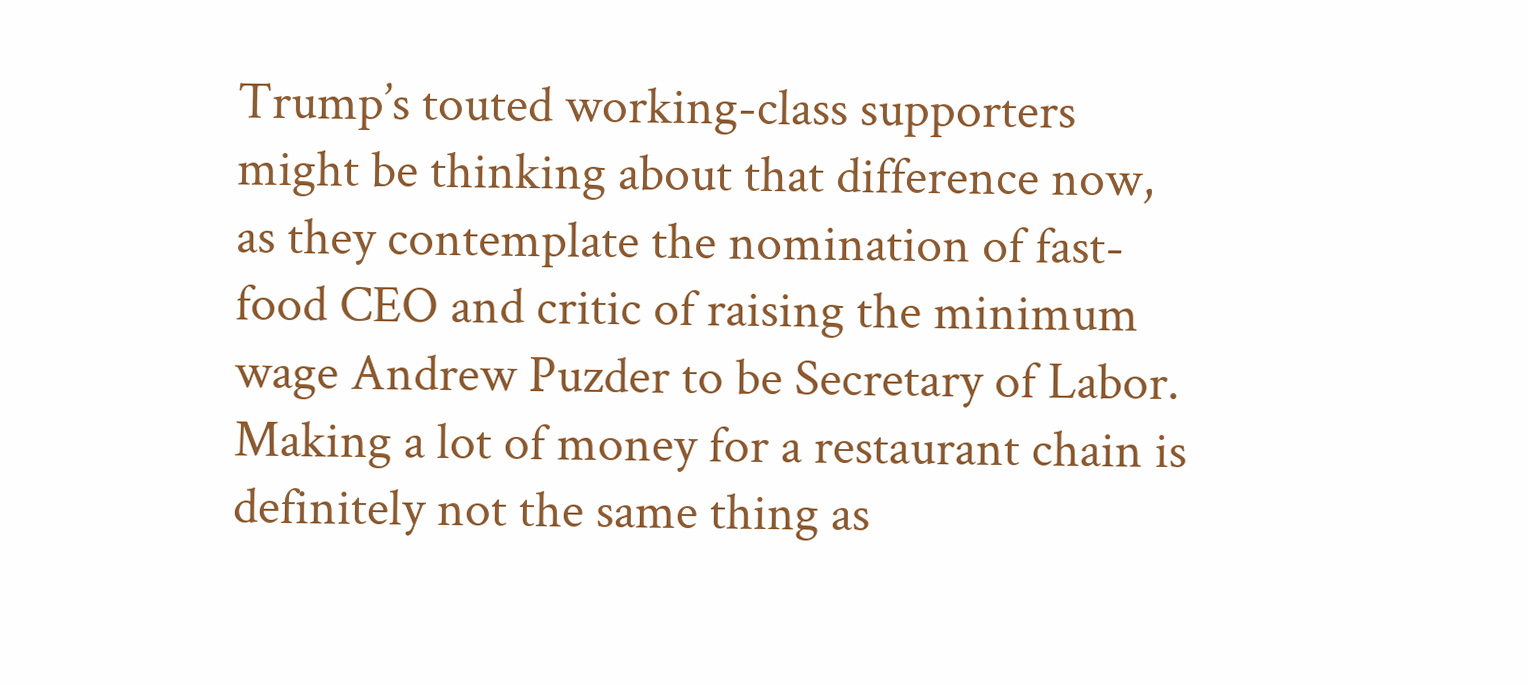Trump’s touted working-class supporters might be thinking about that difference now, as they contemplate the nomination of fast-food CEO and critic of raising the minimum wage Andrew Puzder to be Secretary of Labor. Making a lot of money for a restaurant chain is definitely not the same thing as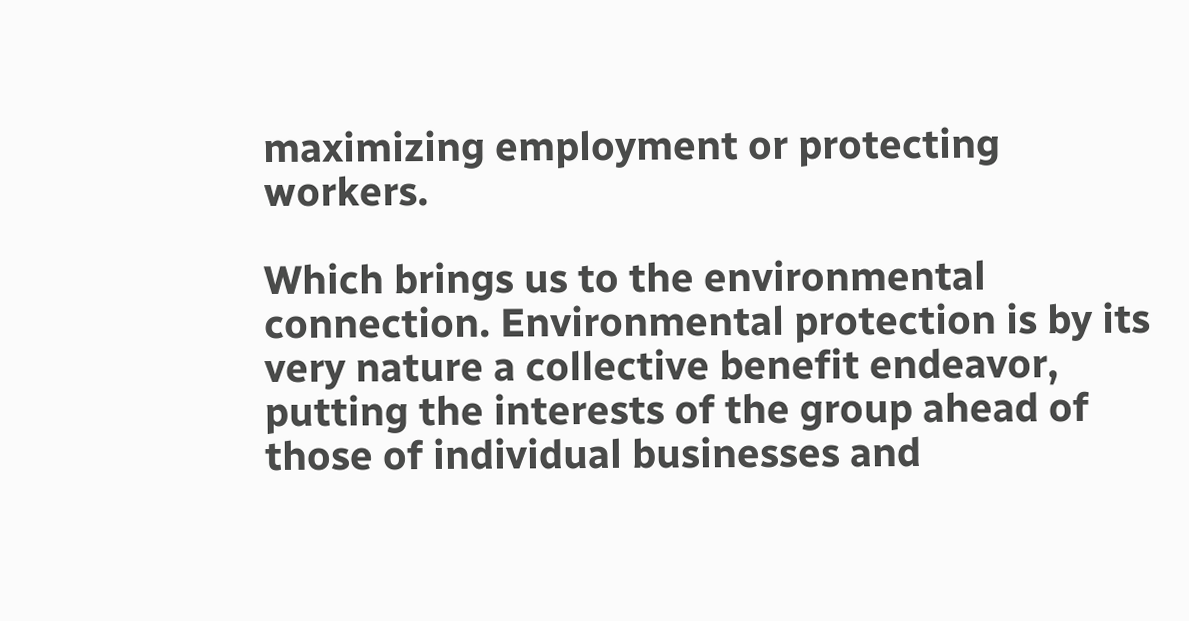maximizing employment or protecting workers.

Which brings us to the environmental connection. Environmental protection is by its very nature a collective benefit endeavor, putting the interests of the group ahead of those of individual businesses and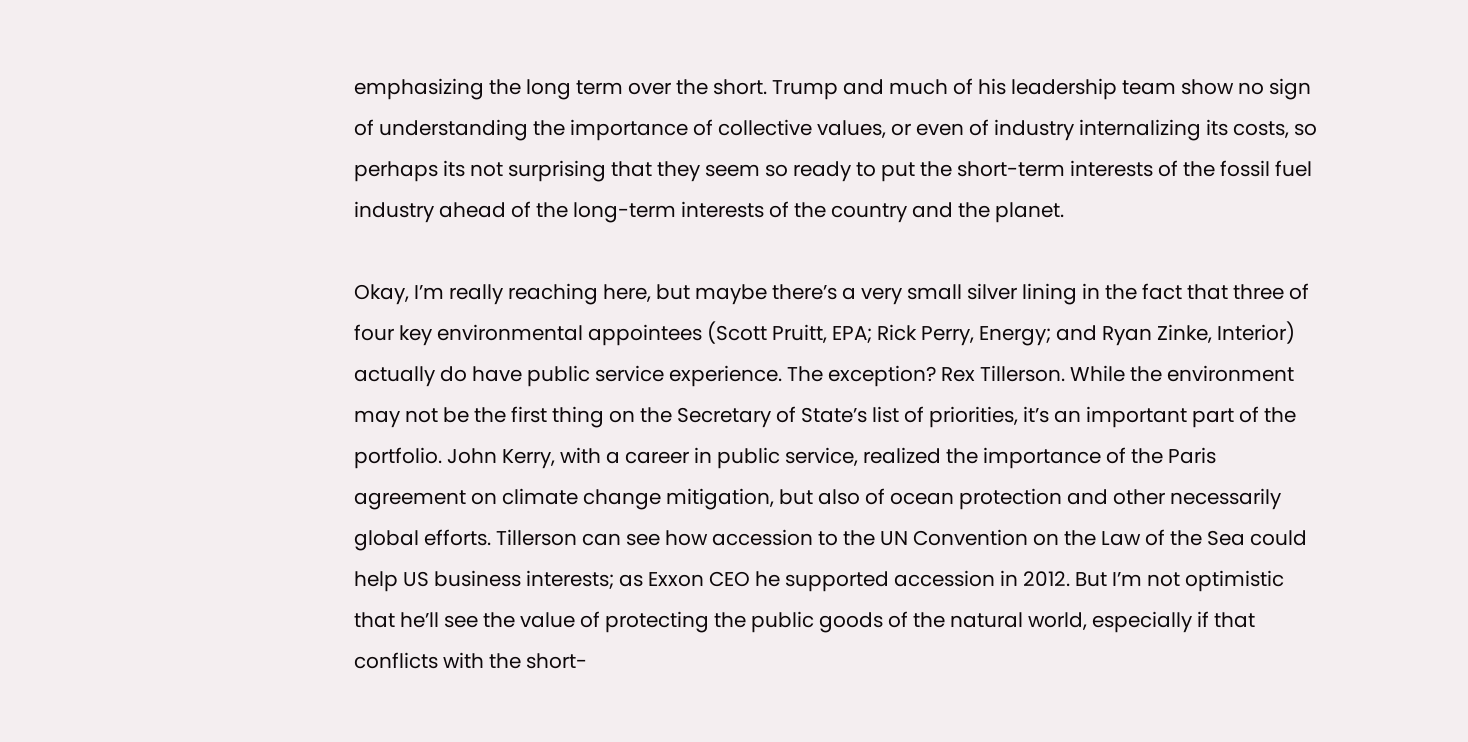emphasizing the long term over the short. Trump and much of his leadership team show no sign of understanding the importance of collective values, or even of industry internalizing its costs, so perhaps its not surprising that they seem so ready to put the short-term interests of the fossil fuel industry ahead of the long-term interests of the country and the planet.

Okay, I’m really reaching here, but maybe there’s a very small silver lining in the fact that three of four key environmental appointees (Scott Pruitt, EPA; Rick Perry, Energy; and Ryan Zinke, Interior) actually do have public service experience. The exception? Rex Tillerson. While the environment may not be the first thing on the Secretary of State’s list of priorities, it’s an important part of the portfolio. John Kerry, with a career in public service, realized the importance of the Paris agreement on climate change mitigation, but also of ocean protection and other necessarily global efforts. Tillerson can see how accession to the UN Convention on the Law of the Sea could help US business interests; as Exxon CEO he supported accession in 2012. But I’m not optimistic that he’ll see the value of protecting the public goods of the natural world, especially if that conflicts with the short-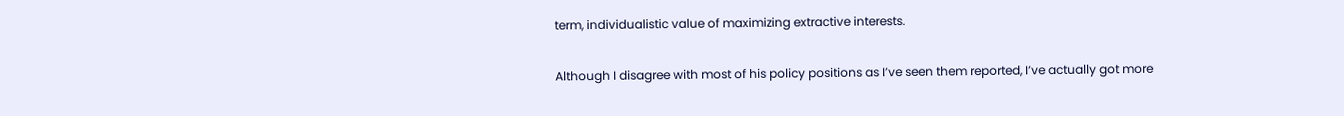term, individualistic value of maximizing extractive interests.

Although I disagree with most of his policy positions as I’ve seen them reported, I’ve actually got more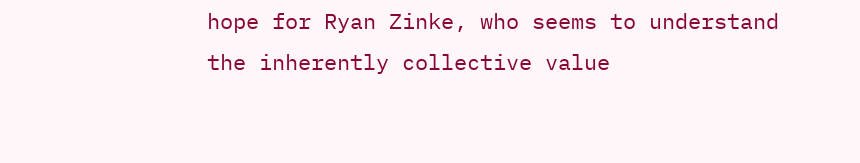hope for Ryan Zinke, who seems to understand the inherently collective value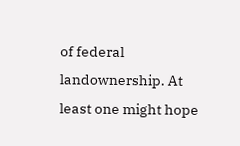of federal landownership. At least one might hope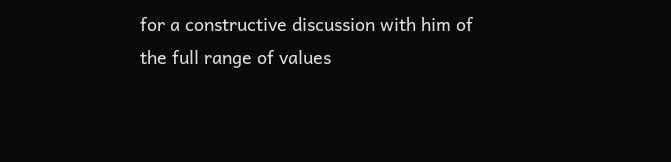for a constructive discussion with him of the full range of values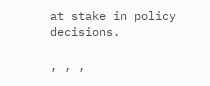at stake in policy decisions.

, , ,